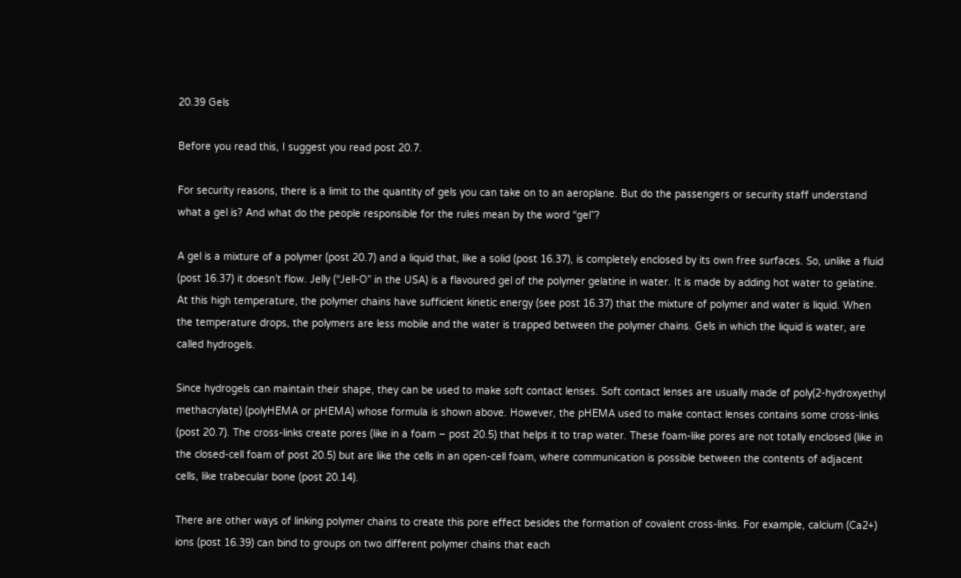20.39 Gels

Before you read this, I suggest you read post 20.7.

For security reasons, there is a limit to the quantity of gels you can take on to an aeroplane. But do the passengers or security staff understand what a gel is? And what do the people responsible for the rules mean by the word “gel”?

A gel is a mixture of a polymer (post 20.7) and a liquid that, like a solid (post 16.37), is completely enclosed by its own free surfaces. So, unlike a fluid (post 16.37) it doesn’t flow. Jelly (“Jell-O” in the USA) is a flavoured gel of the polymer gelatine in water. It is made by adding hot water to gelatine. At this high temperature, the polymer chains have sufficient kinetic energy (see post 16.37) that the mixture of polymer and water is liquid. When the temperature drops, the polymers are less mobile and the water is trapped between the polymer chains. Gels in which the liquid is water, are called hydrogels.

Since hydrogels can maintain their shape, they can be used to make soft contact lenses. Soft contact lenses are usually made of poly(2-hydroxyethyl methacrylate) (polyHEMA or pHEMA) whose formula is shown above. However, the pHEMA used to make contact lenses contains some cross-links (post 20.7). The cross-links create pores (like in a foam – post 20.5) that helps it to trap water. These foam-like pores are not totally enclosed (like in the closed-cell foam of post 20.5) but are like the cells in an open-cell foam, where communication is possible between the contents of adjacent cells, like trabecular bone (post 20.14).

There are other ways of linking polymer chains to create this pore effect besides the formation of covalent cross-links. For example, calcium (Ca2+) ions (post 16.39) can bind to groups on two different polymer chains that each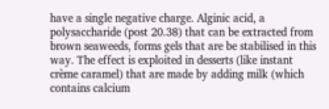have a single negative charge. Alginic acid, a polysaccharide (post 20.38) that can be extracted from brown seaweeds, forms gels that are be stabilised in this way. The effect is exploited in desserts (like instant crème caramel) that are made by adding milk (which contains calcium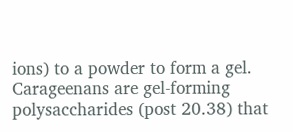ions) to a powder to form a gel. Carageenans are gel-forming polysaccharides (post 20.38) that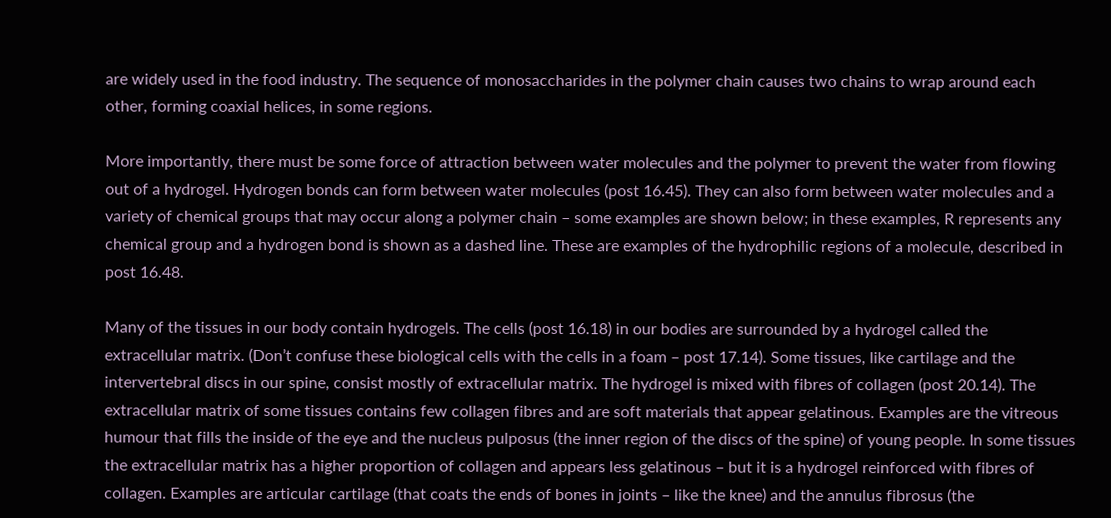are widely used in the food industry. The sequence of monosaccharides in the polymer chain causes two chains to wrap around each other, forming coaxial helices, in some regions.

More importantly, there must be some force of attraction between water molecules and the polymer to prevent the water from flowing out of a hydrogel. Hydrogen bonds can form between water molecules (post 16.45). They can also form between water molecules and a variety of chemical groups that may occur along a polymer chain – some examples are shown below; in these examples, R represents any chemical group and a hydrogen bond is shown as a dashed line. These are examples of the hydrophilic regions of a molecule, described in post 16.48.

Many of the tissues in our body contain hydrogels. The cells (post 16.18) in our bodies are surrounded by a hydrogel called the extracellular matrix. (Don’t confuse these biological cells with the cells in a foam – post 17.14). Some tissues, like cartilage and the intervertebral discs in our spine, consist mostly of extracellular matrix. The hydrogel is mixed with fibres of collagen (post 20.14). The extracellular matrix of some tissues contains few collagen fibres and are soft materials that appear gelatinous. Examples are the vitreous humour that fills the inside of the eye and the nucleus pulposus (the inner region of the discs of the spine) of young people. In some tissues the extracellular matrix has a higher proportion of collagen and appears less gelatinous – but it is a hydrogel reinforced with fibres of collagen. Examples are articular cartilage (that coats the ends of bones in joints – like the knee) and the annulus fibrosus (the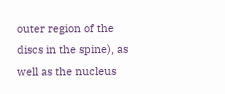outer region of the discs in the spine), as well as the nucleus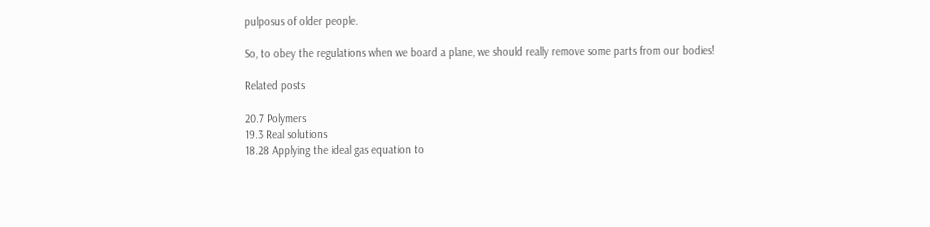pulposus of older people.

So, to obey the regulations when we board a plane, we should really remove some parts from our bodies!

Related posts

20.7 Polymers
19.3 Real solutions
18.28 Applying the ideal gas equation to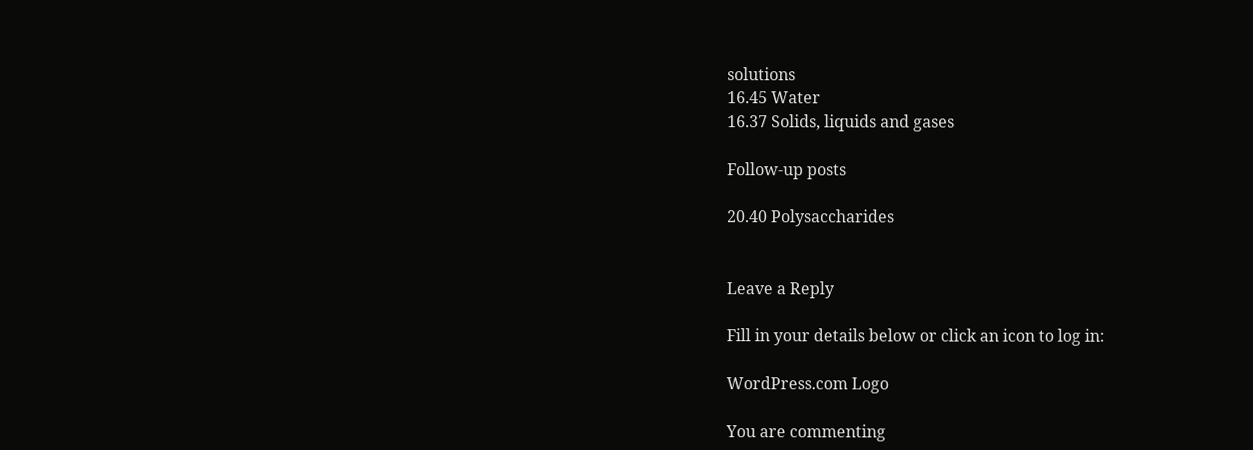solutions
16.45 Water
16.37 Solids, liquids and gases

Follow-up posts

20.40 Polysaccharides


Leave a Reply

Fill in your details below or click an icon to log in:

WordPress.com Logo

You are commenting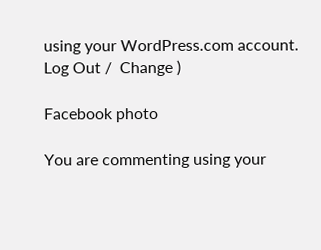using your WordPress.com account. Log Out /  Change )

Facebook photo

You are commenting using your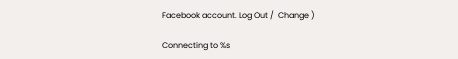Facebook account. Log Out /  Change )

Connecting to %s